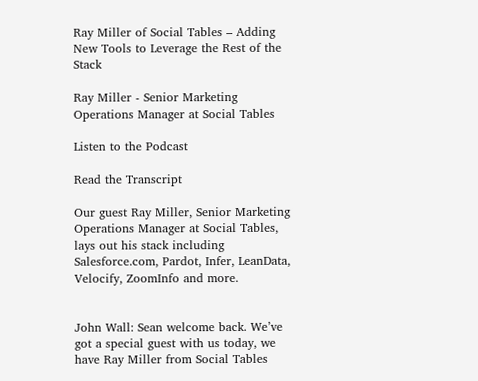Ray Miller of Social Tables – Adding New Tools to Leverage the Rest of the Stack

Ray Miller - Senior Marketing Operations Manager at Social Tables

Listen to the Podcast

Read the Transcript

Our guest Ray Miller, Senior Marketing Operations Manager at Social Tables, lays out his stack including Salesforce.com, Pardot, Infer, LeanData, Velocify, ZoomInfo and more.


John Wall: Sean welcome back. We’ve got a special guest with us today, we have Ray Miller from Social Tables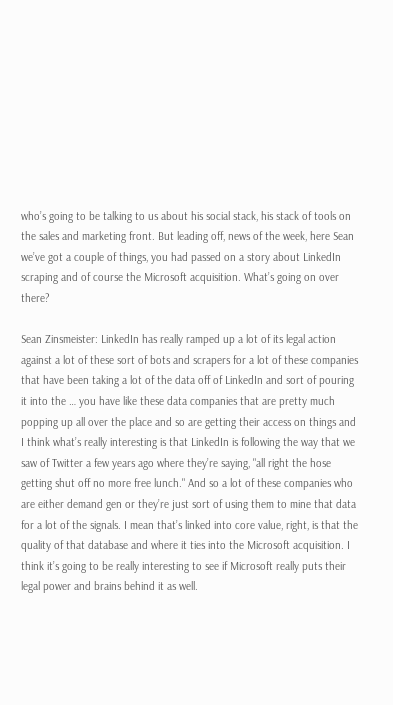who’s going to be talking to us about his social stack, his stack of tools on the sales and marketing front. But leading off, news of the week, here Sean we’ve got a couple of things, you had passed on a story about LinkedIn scraping and of course the Microsoft acquisition. What’s going on over there?

Sean Zinsmeister: LinkedIn has really ramped up a lot of its legal action against a lot of these sort of bots and scrapers for a lot of these companies that have been taking a lot of the data off of LinkedIn and sort of pouring it into the … you have like these data companies that are pretty much popping up all over the place and so are getting their access on things and I think what’s really interesting is that LinkedIn is following the way that we saw of Twitter a few years ago where they’re saying, "all right the hose getting shut off no more free lunch." And so a lot of these companies who are either demand gen or they’re just sort of using them to mine that data for a lot of the signals. I mean that’s linked into core value, right, is that the quality of that database and where it ties into the Microsoft acquisition. I think it’s going to be really interesting to see if Microsoft really puts their legal power and brains behind it as well.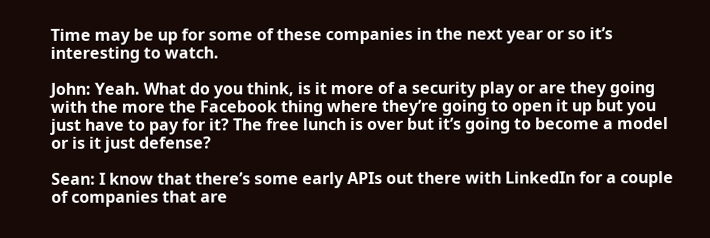Time may be up for some of these companies in the next year or so it’s interesting to watch.

John: Yeah. What do you think, is it more of a security play or are they going with the more the Facebook thing where they’re going to open it up but you just have to pay for it? The free lunch is over but it’s going to become a model or is it just defense?

Sean: I know that there’s some early APIs out there with LinkedIn for a couple of companies that are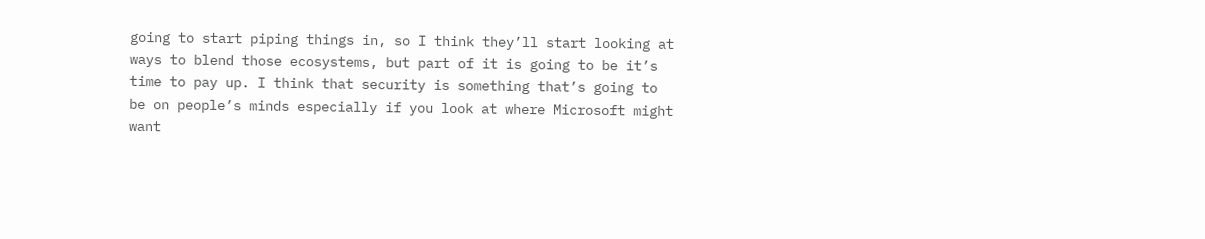going to start piping things in, so I think they’ll start looking at ways to blend those ecosystems, but part of it is going to be it’s time to pay up. I think that security is something that’s going to be on people’s minds especially if you look at where Microsoft might want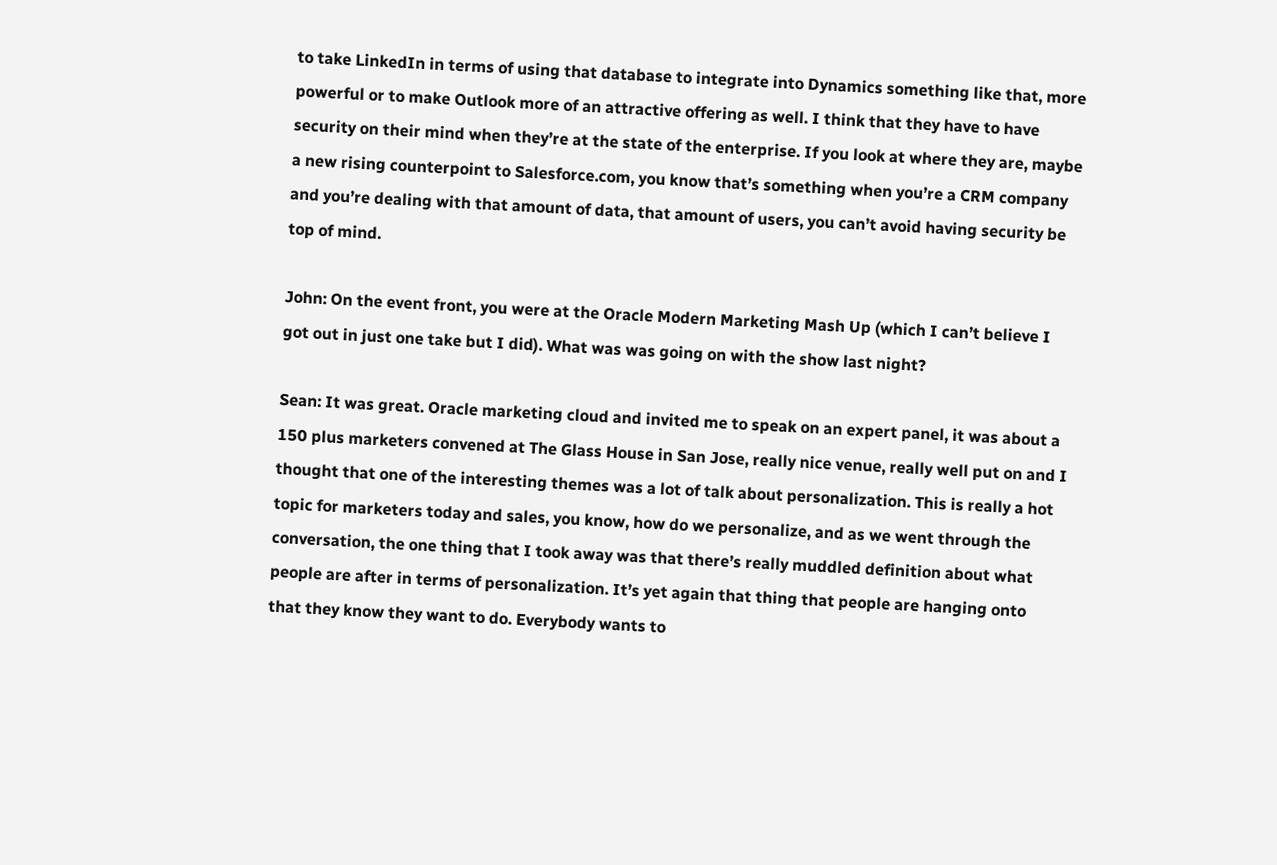to take LinkedIn in terms of using that database to integrate into Dynamics something like that, more powerful or to make Outlook more of an attractive offering as well. I think that they have to have security on their mind when they’re at the state of the enterprise. If you look at where they are, maybe a new rising counterpoint to Salesforce.com, you know that’s something when you’re a CRM company and you’re dealing with that amount of data, that amount of users, you can’t avoid having security be top of mind.

John: On the event front, you were at the Oracle Modern Marketing Mash Up (which I can’t believe I got out in just one take but I did). What was was going on with the show last night?

Sean: It was great. Oracle marketing cloud and invited me to speak on an expert panel, it was about a 150 plus marketers convened at The Glass House in San Jose, really nice venue, really well put on and I thought that one of the interesting themes was a lot of talk about personalization. This is really a hot topic for marketers today and sales, you know, how do we personalize, and as we went through the conversation, the one thing that I took away was that there’s really muddled definition about what people are after in terms of personalization. It’s yet again that thing that people are hanging onto that they know they want to do. Everybody wants to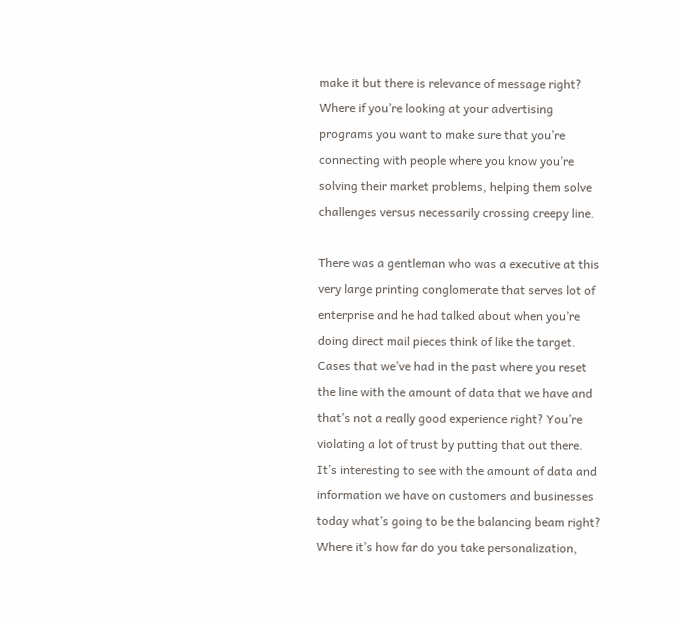make it but there is relevance of message right? Where if you’re looking at your advertising programs you want to make sure that you’re connecting with people where you know you’re solving their market problems, helping them solve challenges versus necessarily crossing creepy line.

There was a gentleman who was a executive at this very large printing conglomerate that serves lot of enterprise and he had talked about when you’re doing direct mail pieces think of like the target. Cases that we’ve had in the past where you reset the line with the amount of data that we have and that’s not a really good experience right? You’re violating a lot of trust by putting that out there. It’s interesting to see with the amount of data and information we have on customers and businesses today what’s going to be the balancing beam right? Where it’s how far do you take personalization,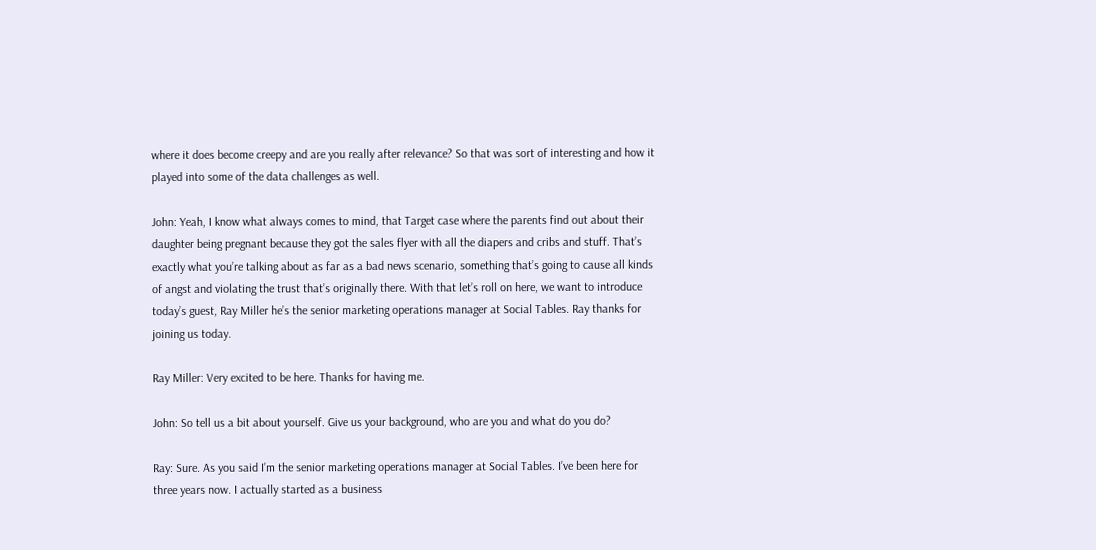where it does become creepy and are you really after relevance? So that was sort of interesting and how it played into some of the data challenges as well.

John: Yeah, I know what always comes to mind, that Target case where the parents find out about their daughter being pregnant because they got the sales flyer with all the diapers and cribs and stuff. That’s exactly what you’re talking about as far as a bad news scenario, something that’s going to cause all kinds of angst and violating the trust that’s originally there. With that let’s roll on here, we want to introduce today’s guest, Ray Miller he’s the senior marketing operations manager at Social Tables. Ray thanks for joining us today.

Ray Miller: Very excited to be here. Thanks for having me.

John: So tell us a bit about yourself. Give us your background, who are you and what do you do?

Ray: Sure. As you said I’m the senior marketing operations manager at Social Tables. I’ve been here for three years now. I actually started as a business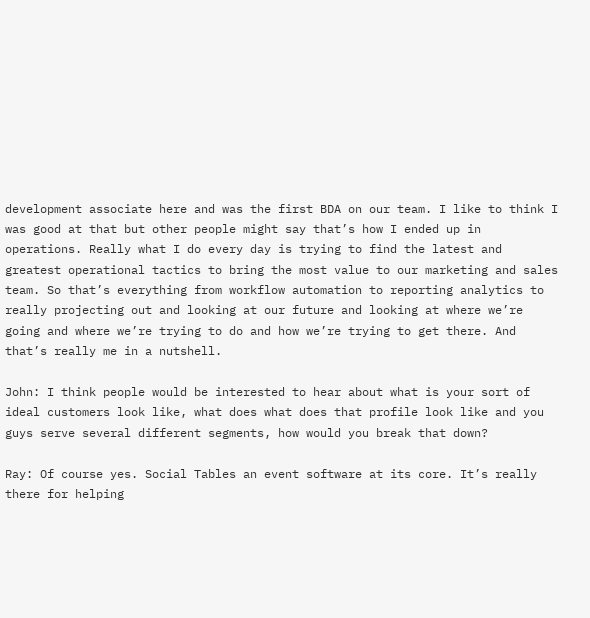development associate here and was the first BDA on our team. I like to think I was good at that but other people might say that’s how I ended up in operations. Really what I do every day is trying to find the latest and greatest operational tactics to bring the most value to our marketing and sales team. So that’s everything from workflow automation to reporting analytics to really projecting out and looking at our future and looking at where we’re going and where we’re trying to do and how we’re trying to get there. And that’s really me in a nutshell.

John: I think people would be interested to hear about what is your sort of ideal customers look like, what does what does that profile look like and you guys serve several different segments, how would you break that down?

Ray: Of course yes. Social Tables an event software at its core. It’s really there for helping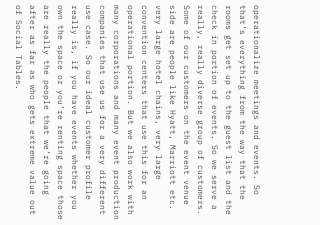operationalize meetings and events. So that’s everything from the way that the rooms get set up to the guest list and the check in portion of events. So we serve a really, really diverse group of customers. Some of our customers on the event venue side are people like Hyatt, Marriott etc. very large hotel chains, very large convention centers that use this for an operational portion. But we also work with many corporations and many event production companies that use us for a very different use case. So our ideal customer profile really is, if you have events whether you own the space or you’re renting space those are really the people that we’re going after as far as who gets extreme value out of Social Tables.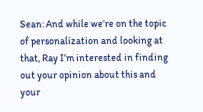Sean: And while we’re on the topic of personalization and looking at that, Ray I’m interested in finding out your opinion about this and your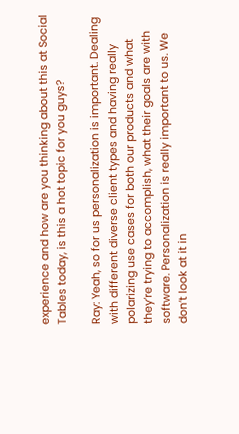experience and how are you thinking about this at Social Tables today, is this a hot topic for you guys?

Ray: Yeah, so for us personalization is important. Dealing with different diverse client types and having really polarizing use cases for both our products and what they’re trying to accomplish, what their goals are with software. Personalization is really important to us. We don’t look at it in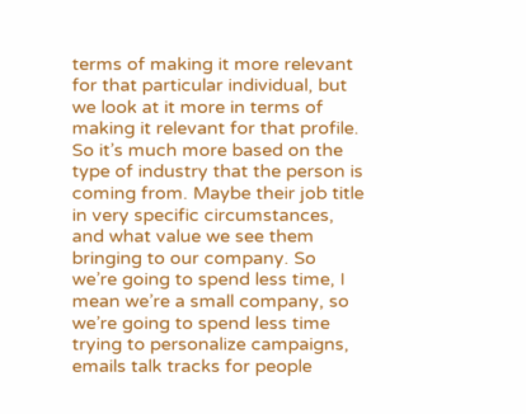terms of making it more relevant for that particular individual, but we look at it more in terms of making it relevant for that profile. So it’s much more based on the type of industry that the person is coming from. Maybe their job title in very specific circumstances, and what value we see them bringing to our company. So we’re going to spend less time, I mean we’re a small company, so we’re going to spend less time trying to personalize campaigns, emails talk tracks for people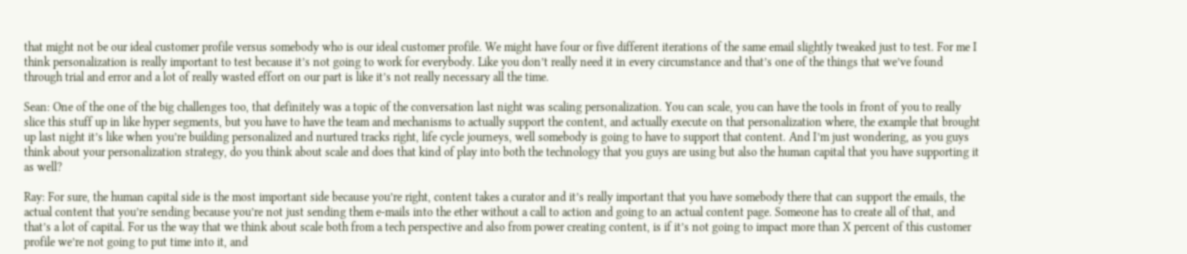that might not be our ideal customer profile versus somebody who is our ideal customer profile. We might have four or five different iterations of the same email slightly tweaked just to test. For me I think personalization is really important to test because it’s not going to work for everybody. Like you don’t really need it in every circumstance and that’s one of the things that we’ve found through trial and error and a lot of really wasted effort on our part is like it’s not really necessary all the time.

Sean: One of the one of the big challenges too, that definitely was a topic of the conversation last night was scaling personalization. You can scale, you can have the tools in front of you to really slice this stuff up in like hyper segments, but you have to have the team and mechanisms to actually support the content, and actually execute on that personalization where, the example that brought up last night it’s like when you’re building personalized and nurtured tracks right, life cycle journeys, well somebody is going to have to support that content. And I’m just wondering, as you guys think about your personalization strategy, do you think about scale and does that kind of play into both the technology that you guys are using but also the human capital that you have supporting it as well?

Ray: For sure, the human capital side is the most important side because you’re right, content takes a curator and it’s really important that you have somebody there that can support the emails, the actual content that you’re sending because you’re not just sending them e-mails into the ether without a call to action and going to an actual content page. Someone has to create all of that, and that’s a lot of capital. For us the way that we think about scale both from a tech perspective and also from power creating content, is if it’s not going to impact more than X percent of this customer profile we’re not going to put time into it, and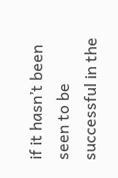if it hasn’t been seen to be successful in the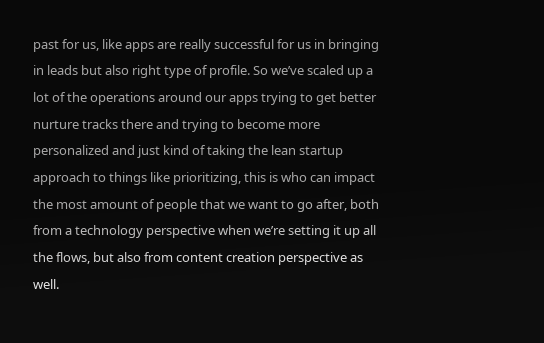past for us, like apps are really successful for us in bringing in leads but also right type of profile. So we’ve scaled up a lot of the operations around our apps trying to get better nurture tracks there and trying to become more personalized and just kind of taking the lean startup approach to things like prioritizing, this is who can impact the most amount of people that we want to go after, both from a technology perspective when we’re setting it up all the flows, but also from content creation perspective as well.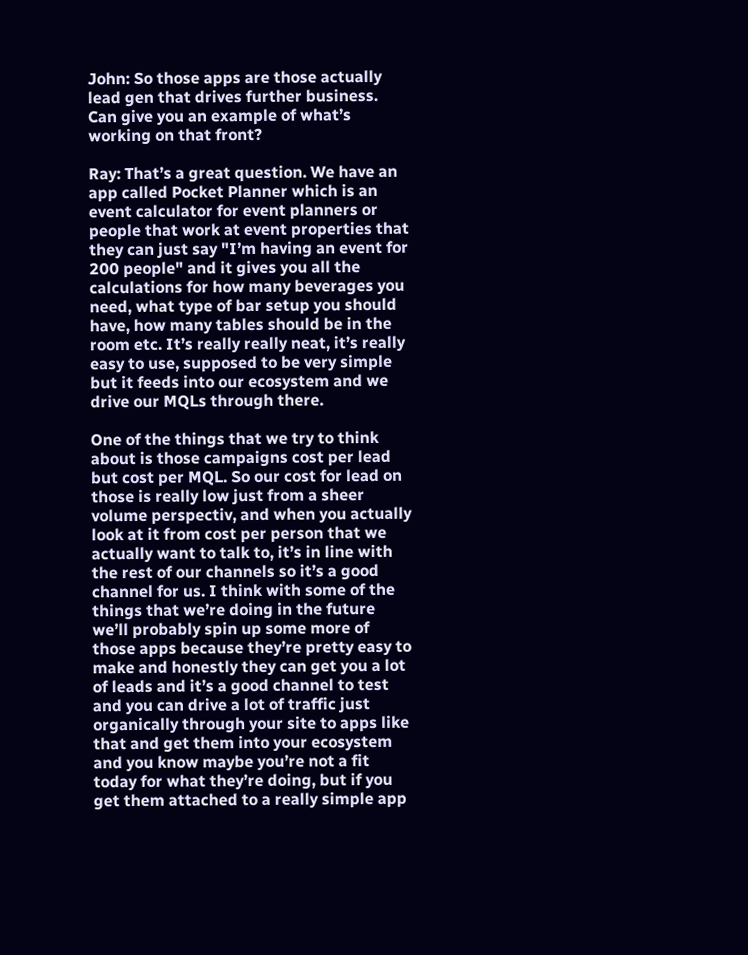John: So those apps are those actually lead gen that drives further business. Can give you an example of what’s working on that front?

Ray: That’s a great question. We have an app called Pocket Planner which is an event calculator for event planners or people that work at event properties that they can just say "I’m having an event for 200 people" and it gives you all the calculations for how many beverages you need, what type of bar setup you should have, how many tables should be in the room etc. It’s really really neat, it’s really easy to use, supposed to be very simple but it feeds into our ecosystem and we drive our MQLs through there.

One of the things that we try to think about is those campaigns cost per lead but cost per MQL. So our cost for lead on those is really low just from a sheer volume perspectiv, and when you actually look at it from cost per person that we actually want to talk to, it’s in line with the rest of our channels so it’s a good channel for us. I think with some of the things that we’re doing in the future we’ll probably spin up some more of those apps because they’re pretty easy to make and honestly they can get you a lot of leads and it’s a good channel to test and you can drive a lot of traffic just organically through your site to apps like that and get them into your ecosystem and you know maybe you’re not a fit today for what they’re doing, but if you get them attached to a really simple app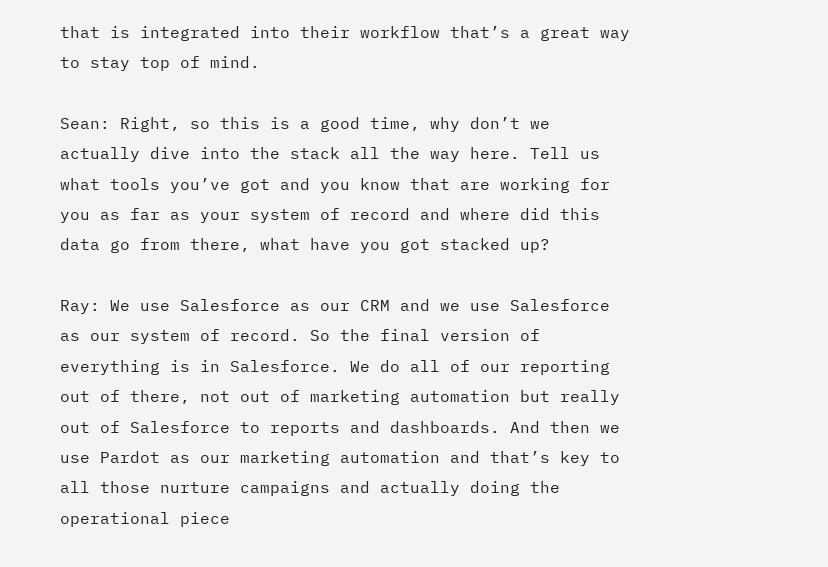that is integrated into their workflow that’s a great way to stay top of mind.

Sean: Right, so this is a good time, why don’t we actually dive into the stack all the way here. Tell us what tools you’ve got and you know that are working for you as far as your system of record and where did this data go from there, what have you got stacked up?

Ray: We use Salesforce as our CRM and we use Salesforce as our system of record. So the final version of everything is in Salesforce. We do all of our reporting out of there, not out of marketing automation but really out of Salesforce to reports and dashboards. And then we use Pardot as our marketing automation and that’s key to all those nurture campaigns and actually doing the operational piece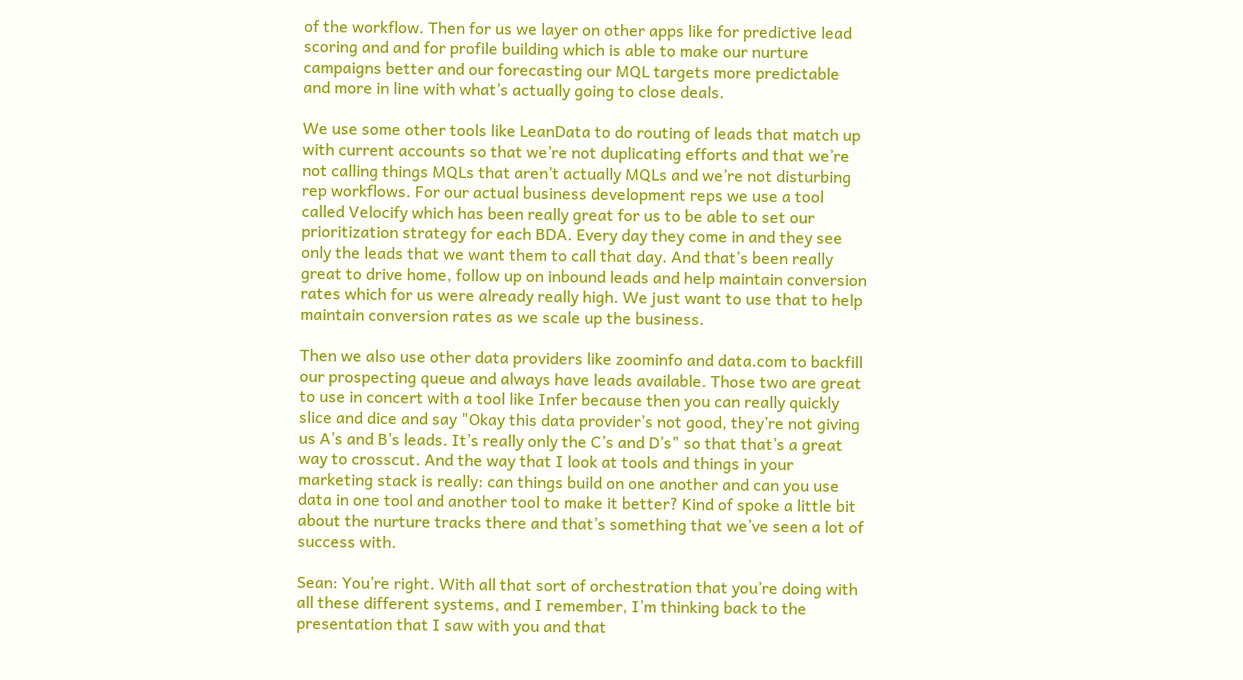of the workflow. Then for us we layer on other apps like for predictive lead scoring and and for profile building which is able to make our nurture campaigns better and our forecasting our MQL targets more predictable and more in line with what’s actually going to close deals.

We use some other tools like LeanData to do routing of leads that match up with current accounts so that we’re not duplicating efforts and that we’re not calling things MQLs that aren’t actually MQLs and we’re not disturbing rep workflows. For our actual business development reps we use a tool called Velocify which has been really great for us to be able to set our prioritization strategy for each BDA. Every day they come in and they see only the leads that we want them to call that day. And that’s been really great to drive home, follow up on inbound leads and help maintain conversion rates which for us were already really high. We just want to use that to help maintain conversion rates as we scale up the business.

Then we also use other data providers like zoominfo and data.com to backfill our prospecting queue and always have leads available. Those two are great to use in concert with a tool like Infer because then you can really quickly slice and dice and say "Okay this data provider’s not good, they’re not giving us A’s and B’s leads. It’s really only the C’s and D’s" so that that’s a great way to crosscut. And the way that I look at tools and things in your marketing stack is really: can things build on one another and can you use data in one tool and another tool to make it better? Kind of spoke a little bit about the nurture tracks there and that’s something that we’ve seen a lot of success with.

Sean: You’re right. With all that sort of orchestration that you’re doing with all these different systems, and I remember, I’m thinking back to the presentation that I saw with you and that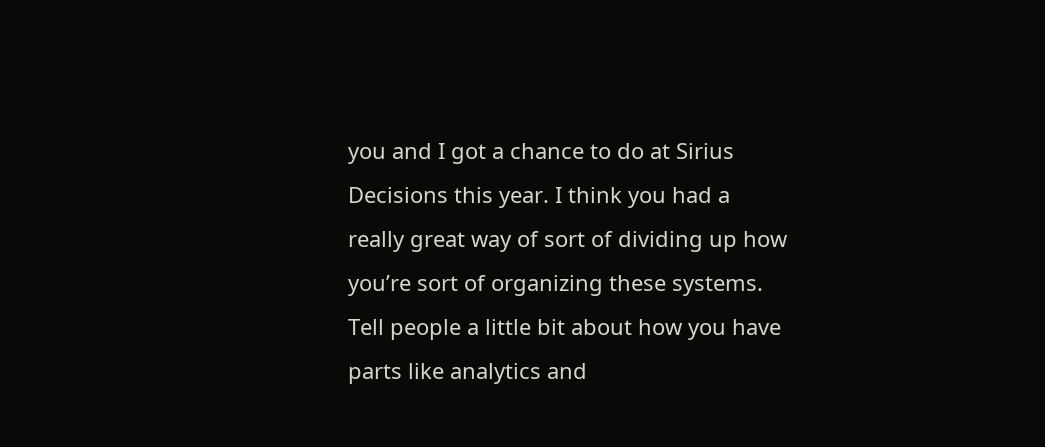you and I got a chance to do at Sirius Decisions this year. I think you had a really great way of sort of dividing up how you’re sort of organizing these systems. Tell people a little bit about how you have parts like analytics and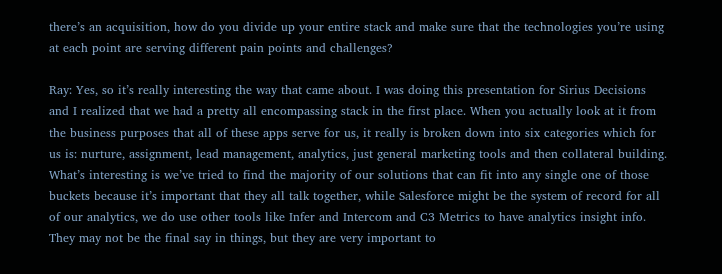there’s an acquisition, how do you divide up your entire stack and make sure that the technologies you’re using at each point are serving different pain points and challenges?

Ray: Yes, so it’s really interesting the way that came about. I was doing this presentation for Sirius Decisions and I realized that we had a pretty all encompassing stack in the first place. When you actually look at it from the business purposes that all of these apps serve for us, it really is broken down into six categories which for us is: nurture, assignment, lead management, analytics, just general marketing tools and then collateral building. What’s interesting is we’ve tried to find the majority of our solutions that can fit into any single one of those buckets because it’s important that they all talk together, while Salesforce might be the system of record for all of our analytics, we do use other tools like Infer and Intercom and C3 Metrics to have analytics insight info. They may not be the final say in things, but they are very important to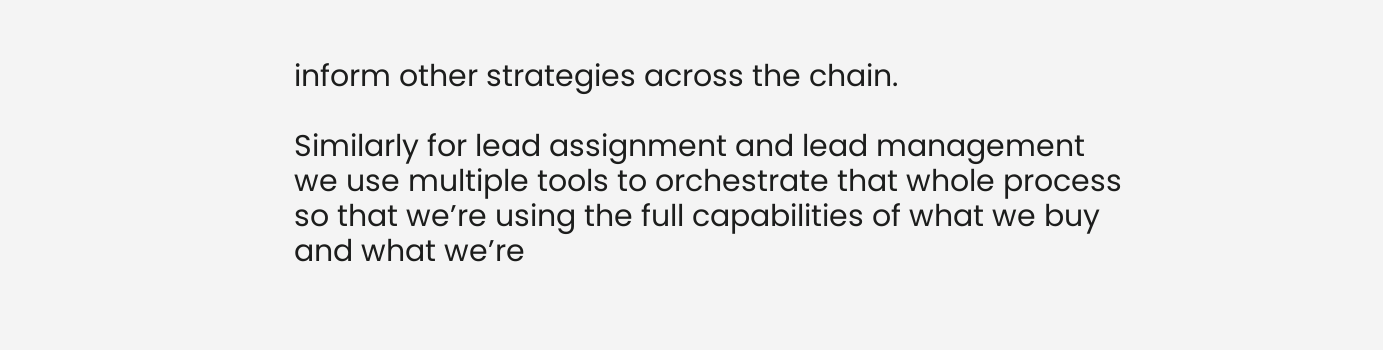inform other strategies across the chain.

Similarly for lead assignment and lead management we use multiple tools to orchestrate that whole process so that we’re using the full capabilities of what we buy and what we’re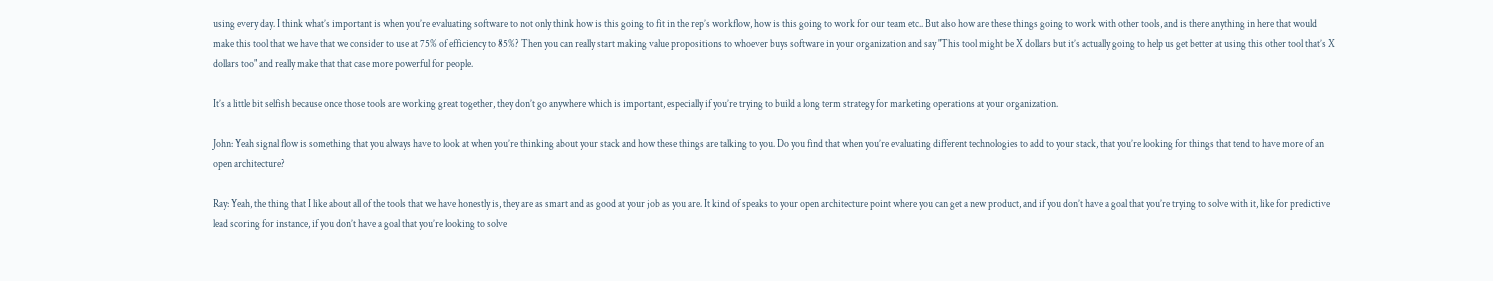using every day. I think what’s important is when you’re evaluating software to not only think how is this going to fit in the rep’s workflow, how is this going to work for our team etc.. But also how are these things going to work with other tools, and is there anything in here that would make this tool that we have that we consider to use at 75% of efficiency to 85%? Then you can really start making value propositions to whoever buys software in your organization and say "This tool might be X dollars but it’s actually going to help us get better at using this other tool that’s X dollars too" and really make that that case more powerful for people.

It’s a little bit selfish because once those tools are working great together, they don’t go anywhere which is important, especially if you’re trying to build a long term strategy for marketing operations at your organization.

John: Yeah signal flow is something that you always have to look at when you’re thinking about your stack and how these things are talking to you. Do you find that when you’re evaluating different technologies to add to your stack, that you’re looking for things that tend to have more of an open architecture?

Ray: Yeah, the thing that I like about all of the tools that we have honestly is, they are as smart and as good at your job as you are. It kind of speaks to your open architecture point where you can get a new product, and if you don’t have a goal that you’re trying to solve with it, like for predictive lead scoring for instance, if you don’t have a goal that you’re looking to solve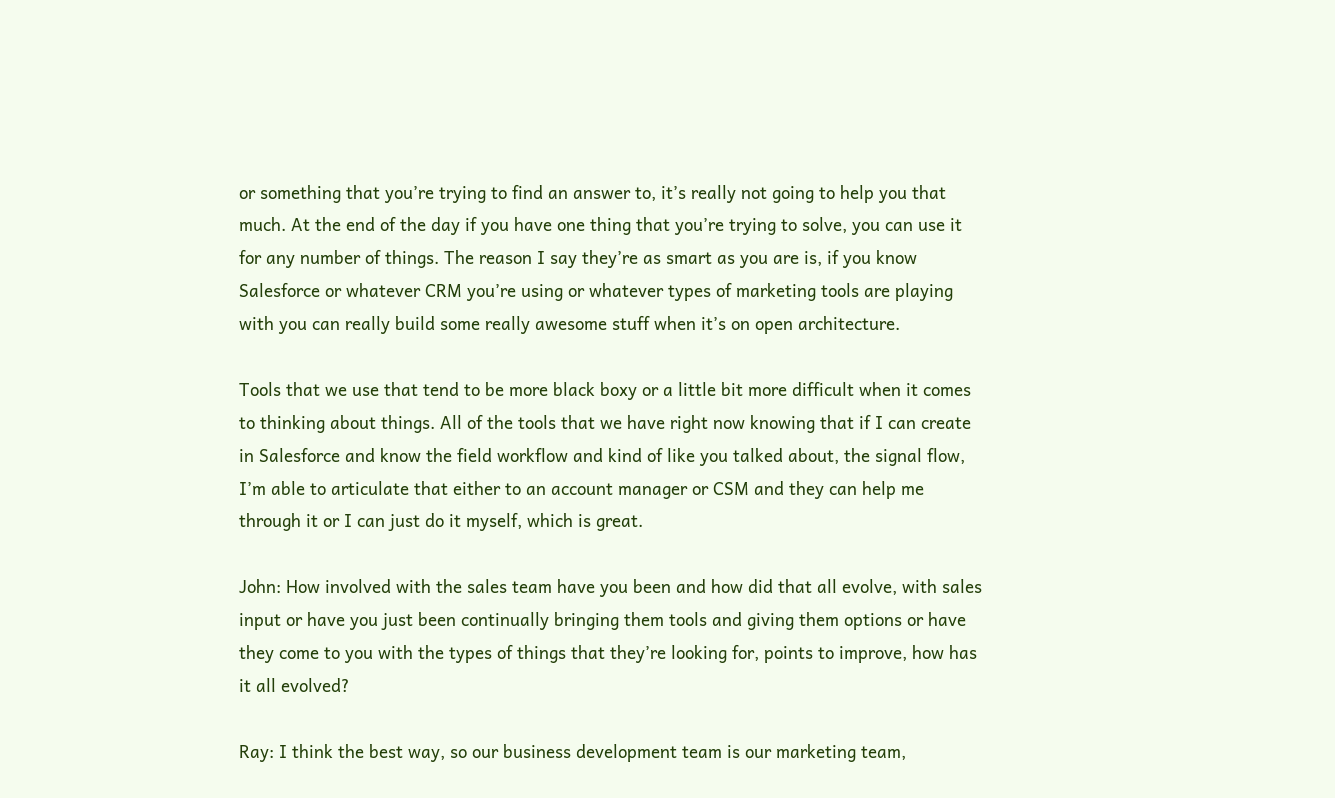or something that you’re trying to find an answer to, it’s really not going to help you that much. At the end of the day if you have one thing that you’re trying to solve, you can use it for any number of things. The reason I say they’re as smart as you are is, if you know Salesforce or whatever CRM you’re using or whatever types of marketing tools are playing with you can really build some really awesome stuff when it’s on open architecture.

Tools that we use that tend to be more black boxy or a little bit more difficult when it comes to thinking about things. All of the tools that we have right now knowing that if I can create in Salesforce and know the field workflow and kind of like you talked about, the signal flow, I’m able to articulate that either to an account manager or CSM and they can help me through it or I can just do it myself, which is great.

John: How involved with the sales team have you been and how did that all evolve, with sales input or have you just been continually bringing them tools and giving them options or have they come to you with the types of things that they’re looking for, points to improve, how has it all evolved?

Ray: I think the best way, so our business development team is our marketing team,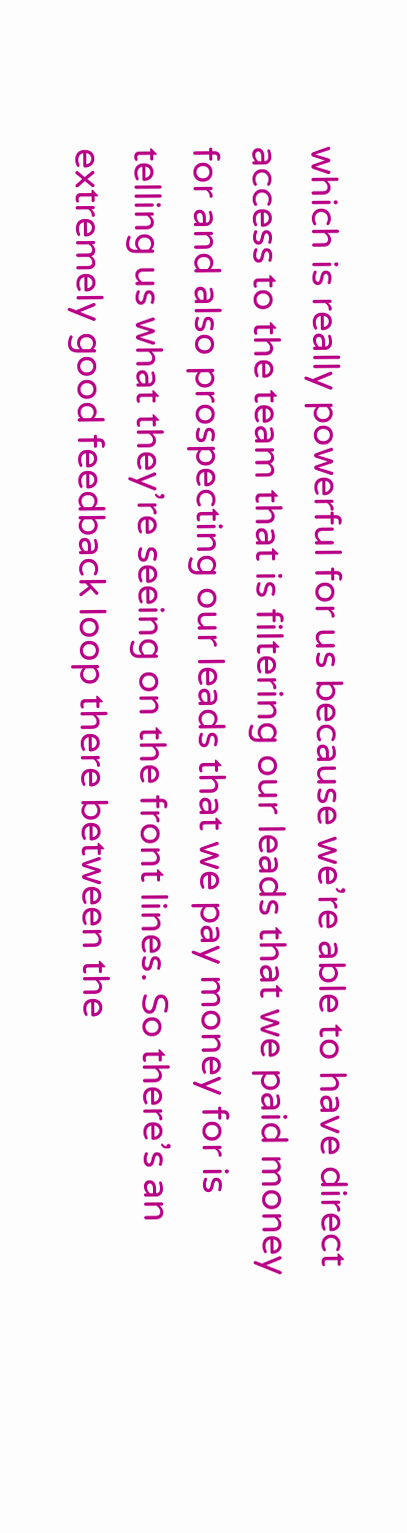which is really powerful for us because we’re able to have direct access to the team that is filtering our leads that we paid money for and also prospecting our leads that we pay money for is telling us what they’re seeing on the front lines. So there’s an extremely good feedback loop there between the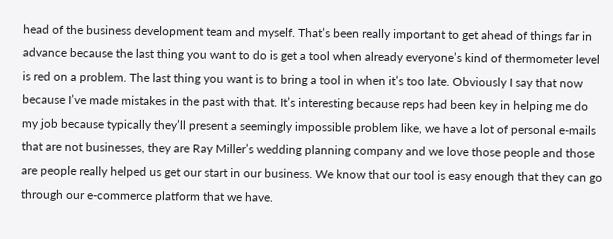head of the business development team and myself. That’s been really important to get ahead of things far in advance because the last thing you want to do is get a tool when already everyone’s kind of thermometer level is red on a problem. The last thing you want is to bring a tool in when it’s too late. Obviously I say that now because I’ve made mistakes in the past with that. It’s interesting because reps had been key in helping me do my job because typically they’ll present a seemingly impossible problem like, we have a lot of personal e-mails that are not businesses, they are Ray Miller’s wedding planning company and we love those people and those are people really helped us get our start in our business. We know that our tool is easy enough that they can go through our e-commerce platform that we have.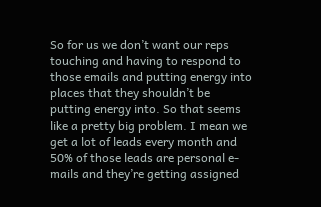So for us we don’t want our reps touching and having to respond to those emails and putting energy into places that they shouldn’t be putting energy into. So that seems like a pretty big problem. I mean we get a lot of leads every month and 50% of those leads are personal e-mails and they’re getting assigned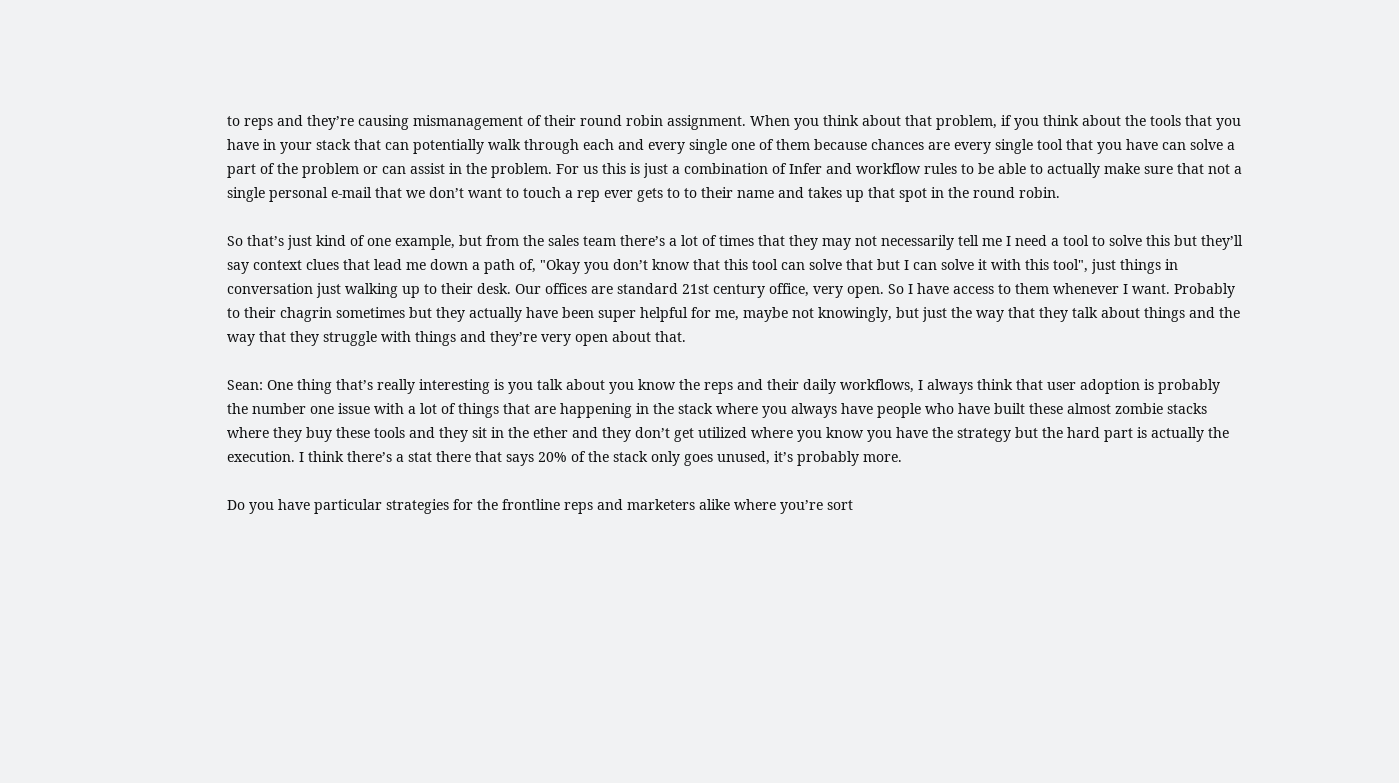to reps and they’re causing mismanagement of their round robin assignment. When you think about that problem, if you think about the tools that you have in your stack that can potentially walk through each and every single one of them because chances are every single tool that you have can solve a part of the problem or can assist in the problem. For us this is just a combination of Infer and workflow rules to be able to actually make sure that not a single personal e-mail that we don’t want to touch a rep ever gets to to their name and takes up that spot in the round robin.

So that’s just kind of one example, but from the sales team there’s a lot of times that they may not necessarily tell me I need a tool to solve this but they’ll say context clues that lead me down a path of, "Okay you don’t know that this tool can solve that but I can solve it with this tool", just things in conversation just walking up to their desk. Our offices are standard 21st century office, very open. So I have access to them whenever I want. Probably to their chagrin sometimes but they actually have been super helpful for me, maybe not knowingly, but just the way that they talk about things and the way that they struggle with things and they’re very open about that.

Sean: One thing that’s really interesting is you talk about you know the reps and their daily workflows, I always think that user adoption is probably the number one issue with a lot of things that are happening in the stack where you always have people who have built these almost zombie stacks where they buy these tools and they sit in the ether and they don’t get utilized where you know you have the strategy but the hard part is actually the execution. I think there’s a stat there that says 20% of the stack only goes unused, it’s probably more.

Do you have particular strategies for the frontline reps and marketers alike where you’re sort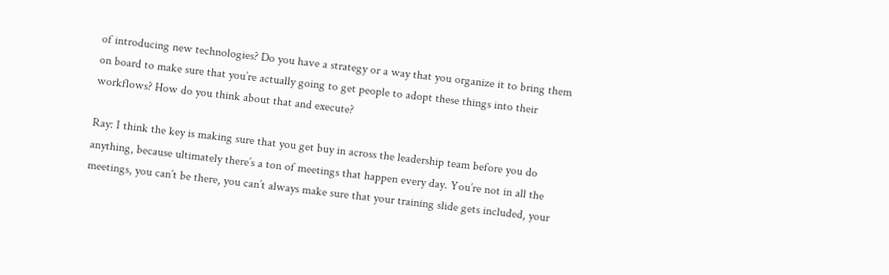of introducing new technologies? Do you have a strategy or a way that you organize it to bring them on board to make sure that you’re actually going to get people to adopt these things into their workflows? How do you think about that and execute?

Ray: I think the key is making sure that you get buy in across the leadership team before you do anything, because ultimately there’s a ton of meetings that happen every day. You’re not in all the meetings, you can’t be there, you can’t always make sure that your training slide gets included, your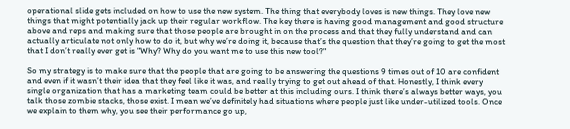operational slide gets included on how to use the new system. The thing that everybody loves is new things. They love new things that might potentially jack up their regular workflow. The key there is having good management and good structure above and reps and making sure that those people are brought in on the process and that they fully understand and can actually articulate not only how to do it, but why we’re doing it, because that’s the question that they’re going to get the most that I don’t really ever get is "Why? Why do you want me to use this new tool?"

So my strategy is to make sure that the people that are going to be answering the questions 9 times out of 10 are confident and even if it wasn’t their idea that they feel like it was, and really trying to get out ahead of that. Honestly, I think every single organization that has a marketing team could be better at this including ours. I think there’s always better ways, you talk those zombie stacks, those exist. I mean we’ve definitely had situations where people just like under-utilized tools. Once we explain to them why, you see their performance go up,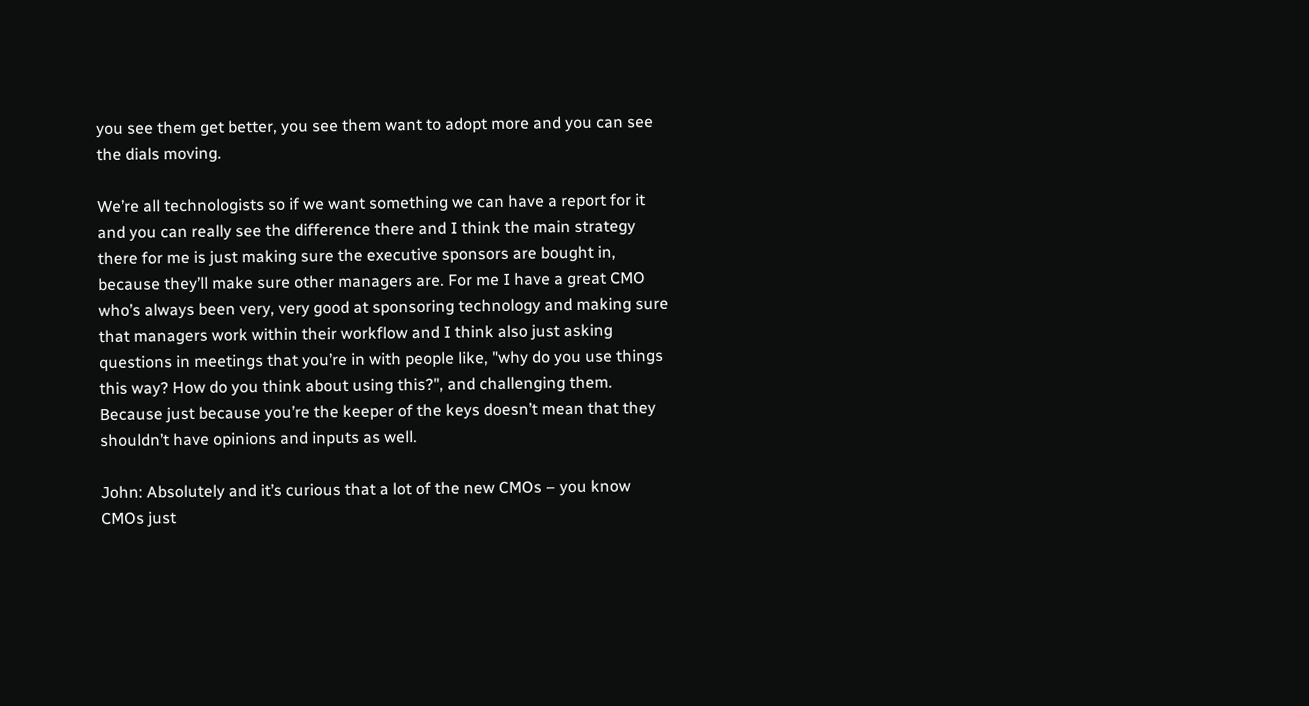you see them get better, you see them want to adopt more and you can see the dials moving.

We’re all technologists so if we want something we can have a report for it and you can really see the difference there and I think the main strategy there for me is just making sure the executive sponsors are bought in, because they’ll make sure other managers are. For me I have a great CMO who’s always been very, very good at sponsoring technology and making sure that managers work within their workflow and I think also just asking questions in meetings that you’re in with people like, "why do you use things this way? How do you think about using this?", and challenging them. Because just because you’re the keeper of the keys doesn’t mean that they shouldn’t have opinions and inputs as well.

John: Absolutely and it’s curious that a lot of the new CMOs – you know CMOs just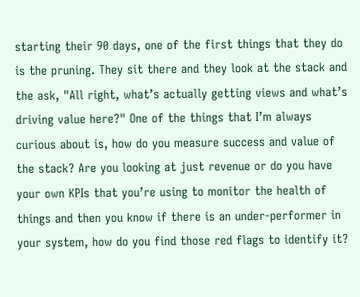starting their 90 days, one of the first things that they do is the pruning. They sit there and they look at the stack and the ask, "All right, what’s actually getting views and what’s driving value here?" One of the things that I’m always curious about is, how do you measure success and value of the stack? Are you looking at just revenue or do you have your own KPIs that you’re using to monitor the health of things and then you know if there is an under-performer in your system, how do you find those red flags to identify it?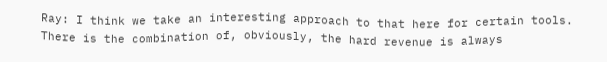Ray: I think we take an interesting approach to that here for certain tools. There is the combination of, obviously, the hard revenue is always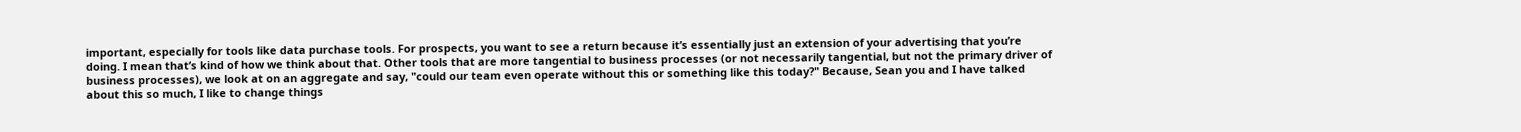important, especially for tools like data purchase tools. For prospects, you want to see a return because it’s essentially just an extension of your advertising that you’re doing. I mean that’s kind of how we think about that. Other tools that are more tangential to business processes (or not necessarily tangential, but not the primary driver of business processes), we look at on an aggregate and say, "could our team even operate without this or something like this today?" Because, Sean you and I have talked about this so much, I like to change things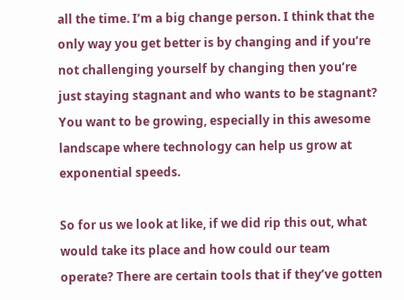all the time. I’m a big change person. I think that the only way you get better is by changing and if you’re not challenging yourself by changing then you’re just staying stagnant and who wants to be stagnant? You want to be growing, especially in this awesome landscape where technology can help us grow at exponential speeds.

So for us we look at like, if we did rip this out, what would take its place and how could our team operate? There are certain tools that if they’ve gotten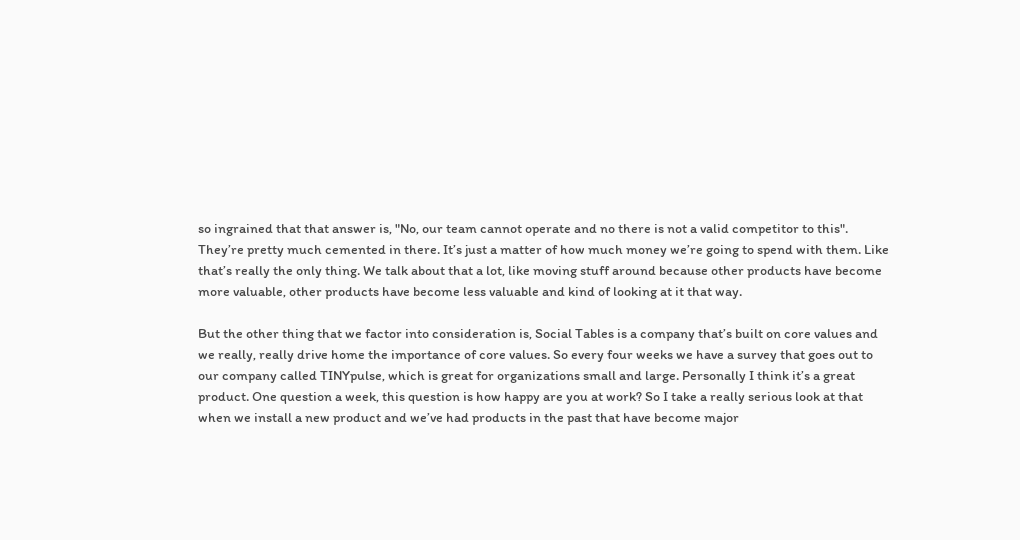so ingrained that that answer is, "No, our team cannot operate and no there is not a valid competitor to this". They’re pretty much cemented in there. It’s just a matter of how much money we’re going to spend with them. Like that’s really the only thing. We talk about that a lot, like moving stuff around because other products have become more valuable, other products have become less valuable and kind of looking at it that way.

But the other thing that we factor into consideration is, Social Tables is a company that’s built on core values and we really, really drive home the importance of core values. So every four weeks we have a survey that goes out to our company called TINYpulse, which is great for organizations small and large. Personally I think it’s a great product. One question a week, this question is how happy are you at work? So I take a really serious look at that when we install a new product and we’ve had products in the past that have become major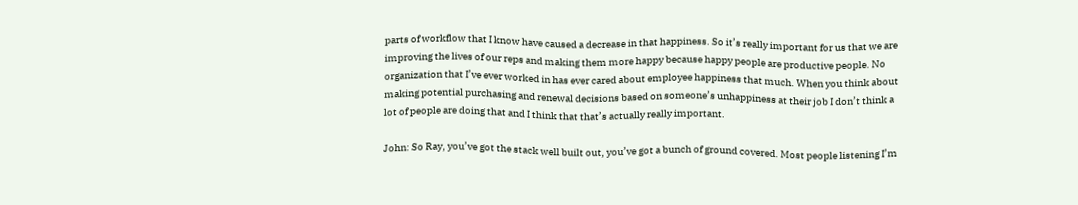parts of workflow that I know have caused a decrease in that happiness. So it’s really important for us that we are improving the lives of our reps and making them more happy because happy people are productive people. No organization that I’ve ever worked in has ever cared about employee happiness that much. When you think about making potential purchasing and renewal decisions based on someone’s unhappiness at their job I don’t think a lot of people are doing that and I think that that’s actually really important.

John: So Ray, you’ve got the stack well built out, you’ve got a bunch of ground covered. Most people listening I’m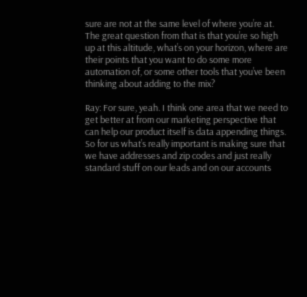sure are not at the same level of where you’re at. The great question from that is that you’re so high up at this altitude, what’s on your horizon, where are their points that you want to do some more automation of, or some other tools that you’ve been thinking about adding to the mix?

Ray: For sure, yeah. I think one area that we need to get better at from our marketing perspective that can help our product itself is data appending things. So for us what’s really important is making sure that we have addresses and zip codes and just really standard stuff on our leads and on our accounts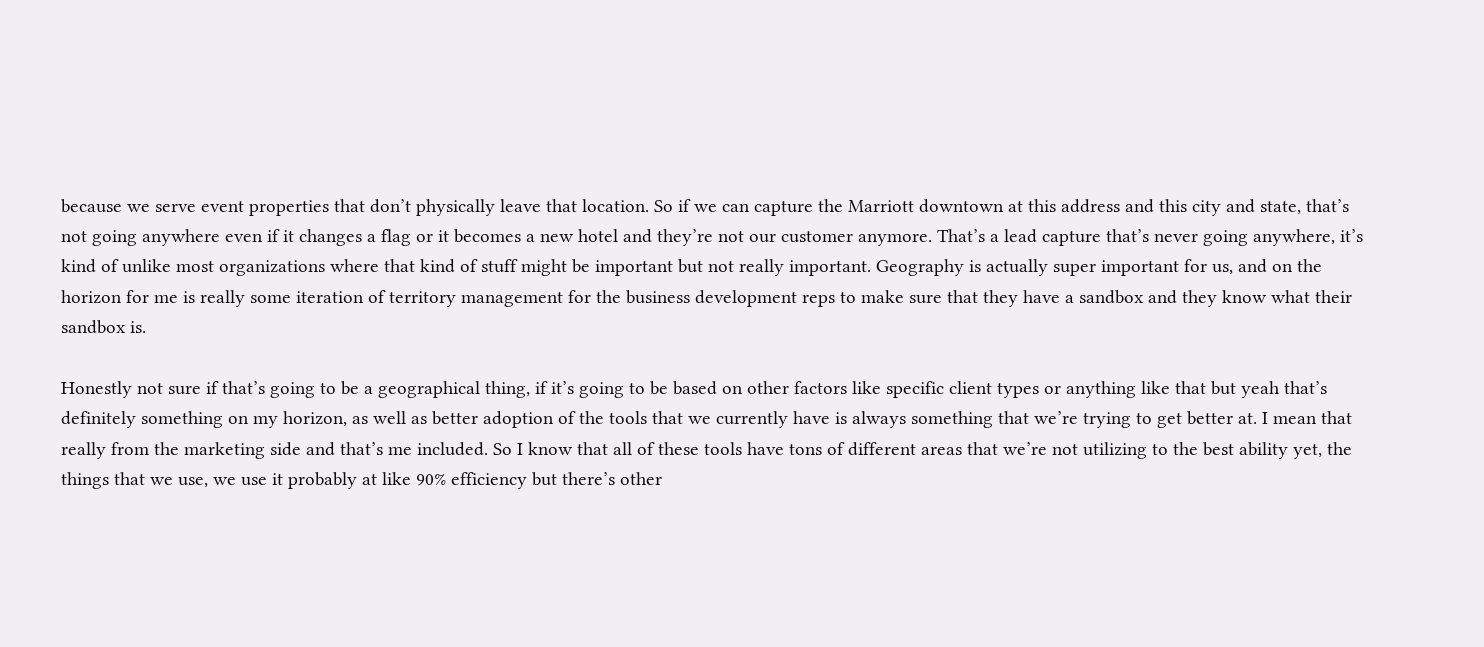because we serve event properties that don’t physically leave that location. So if we can capture the Marriott downtown at this address and this city and state, that’s not going anywhere even if it changes a flag or it becomes a new hotel and they’re not our customer anymore. That’s a lead capture that’s never going anywhere, it’s kind of unlike most organizations where that kind of stuff might be important but not really important. Geography is actually super important for us, and on the horizon for me is really some iteration of territory management for the business development reps to make sure that they have a sandbox and they know what their sandbox is.

Honestly not sure if that’s going to be a geographical thing, if it’s going to be based on other factors like specific client types or anything like that but yeah that’s definitely something on my horizon, as well as better adoption of the tools that we currently have is always something that we’re trying to get better at. I mean that really from the marketing side and that’s me included. So I know that all of these tools have tons of different areas that we’re not utilizing to the best ability yet, the things that we use, we use it probably at like 90% efficiency but there’s other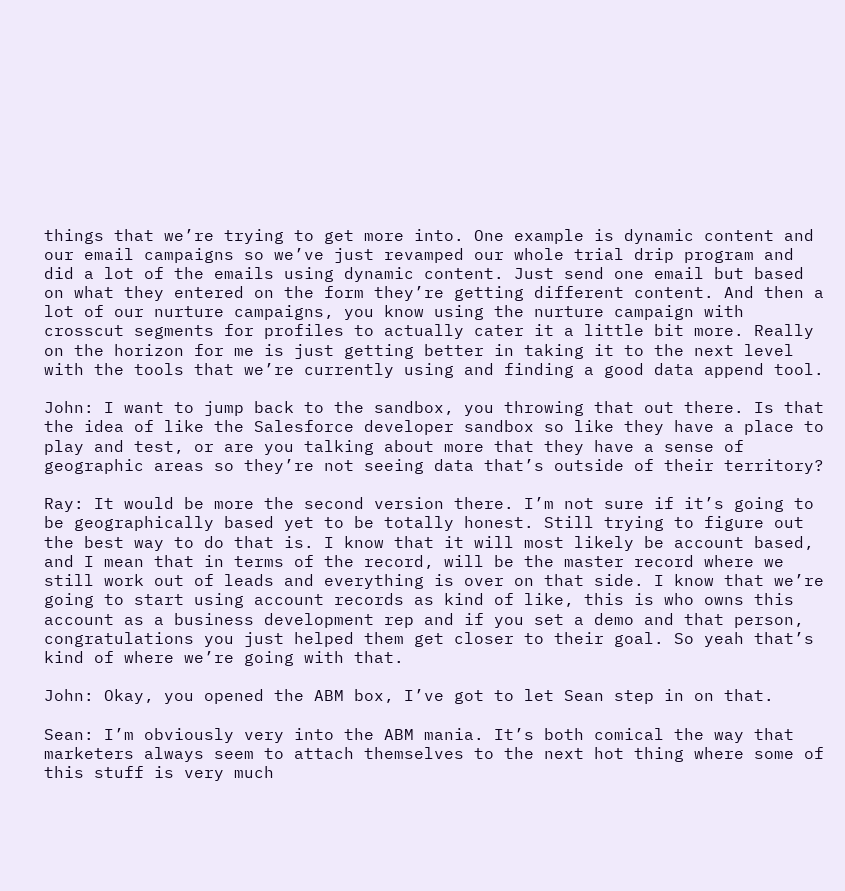things that we’re trying to get more into. One example is dynamic content and our email campaigns so we’ve just revamped our whole trial drip program and did a lot of the emails using dynamic content. Just send one email but based on what they entered on the form they’re getting different content. And then a lot of our nurture campaigns, you know using the nurture campaign with crosscut segments for profiles to actually cater it a little bit more. Really on the horizon for me is just getting better in taking it to the next level with the tools that we’re currently using and finding a good data append tool.

John: I want to jump back to the sandbox, you throwing that out there. Is that the idea of like the Salesforce developer sandbox so like they have a place to play and test, or are you talking about more that they have a sense of geographic areas so they’re not seeing data that’s outside of their territory?

Ray: It would be more the second version there. I’m not sure if it’s going to be geographically based yet to be totally honest. Still trying to figure out the best way to do that is. I know that it will most likely be account based, and I mean that in terms of the record, will be the master record where we still work out of leads and everything is over on that side. I know that we’re going to start using account records as kind of like, this is who owns this account as a business development rep and if you set a demo and that person, congratulations you just helped them get closer to their goal. So yeah that’s kind of where we’re going with that.

John: Okay, you opened the ABM box, I’ve got to let Sean step in on that.

Sean: I’m obviously very into the ABM mania. It’s both comical the way that marketers always seem to attach themselves to the next hot thing where some of this stuff is very much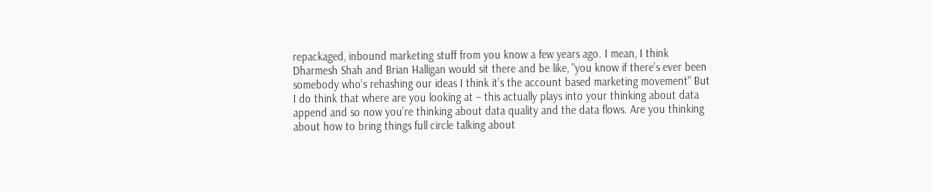repackaged, inbound marketing stuff from you know a few years ago. I mean, I think Dharmesh Shah and Brian Halligan would sit there and be like, "you know if there’s ever been somebody who’s rehashing our ideas I think it’s the account based marketing movement" But I do think that where are you looking at – this actually plays into your thinking about data append and so now you’re thinking about data quality and the data flows. Are you thinking about how to bring things full circle talking about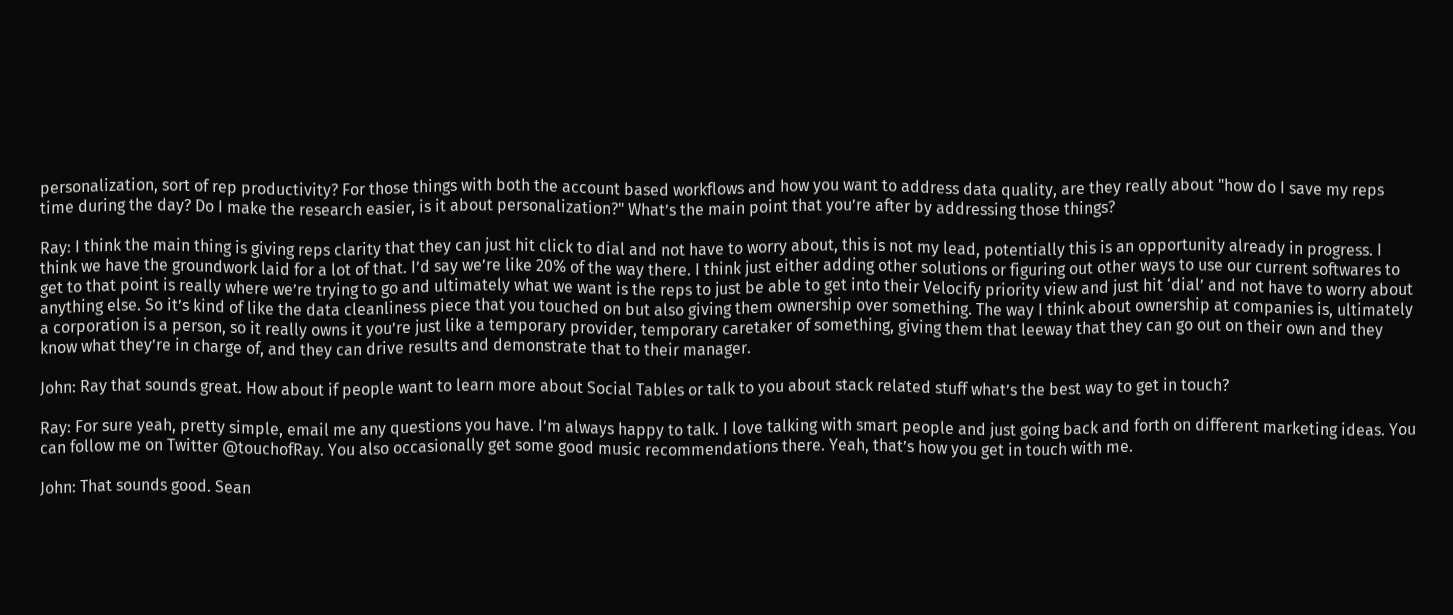personalization, sort of rep productivity? For those things with both the account based workflows and how you want to address data quality, are they really about "how do I save my reps time during the day? Do I make the research easier, is it about personalization?" What’s the main point that you’re after by addressing those things?

Ray: I think the main thing is giving reps clarity that they can just hit click to dial and not have to worry about, this is not my lead, potentially this is an opportunity already in progress. I think we have the groundwork laid for a lot of that. I’d say we’re like 20% of the way there. I think just either adding other solutions or figuring out other ways to use our current softwares to get to that point is really where we’re trying to go and ultimately what we want is the reps to just be able to get into their Velocify priority view and just hit ‘dial’ and not have to worry about anything else. So it’s kind of like the data cleanliness piece that you touched on but also giving them ownership over something. The way I think about ownership at companies is, ultimately a corporation is a person, so it really owns it you’re just like a temporary provider, temporary caretaker of something, giving them that leeway that they can go out on their own and they know what they’re in charge of, and they can drive results and demonstrate that to their manager.

John: Ray that sounds great. How about if people want to learn more about Social Tables or talk to you about stack related stuff what’s the best way to get in touch?

Ray: For sure yeah, pretty simple, email me any questions you have. I’m always happy to talk. I love talking with smart people and just going back and forth on different marketing ideas. You can follow me on Twitter @touchofRay. You also occasionally get some good music recommendations there. Yeah, that’s how you get in touch with me.

John: That sounds good. Sean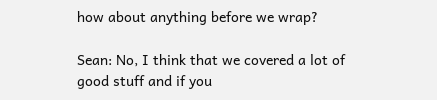how about anything before we wrap?

Sean: No, I think that we covered a lot of good stuff and if you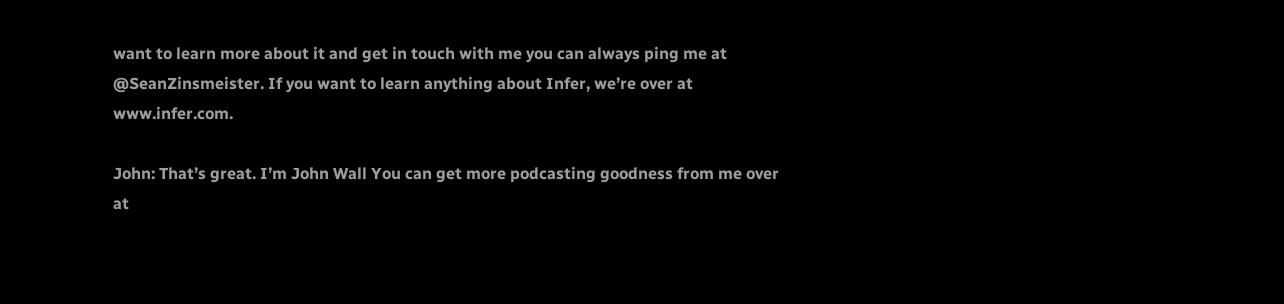want to learn more about it and get in touch with me you can always ping me at @SeanZinsmeister. If you want to learn anything about Infer, we’re over at www.infer.com.

John: That’s great. I’m John Wall You can get more podcasting goodness from me over at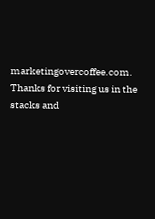marketingovercoffee.com. Thanks for visiting us in the stacks and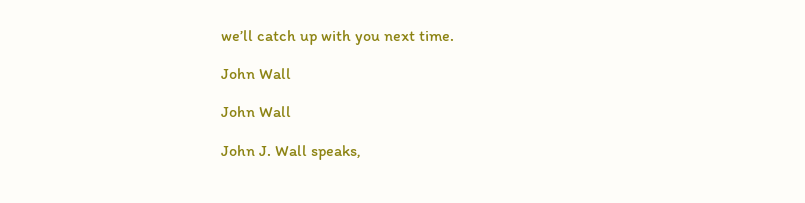we’ll catch up with you next time.

John Wall

John Wall

John J. Wall speaks,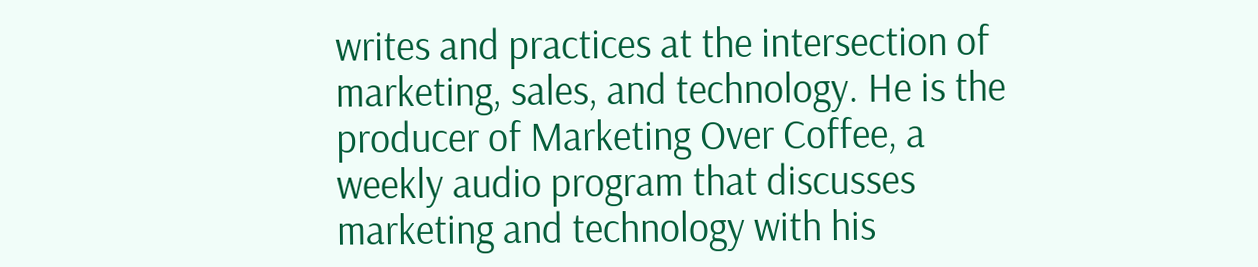writes and practices at the intersection of marketing, sales, and technology. He is the producer of Marketing Over Coffee, a weekly audio program that discusses marketing and technology with his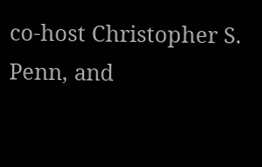co-host Christopher S. Penn, and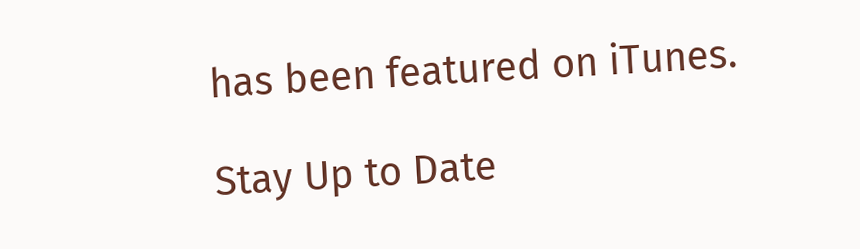has been featured on iTunes.

Stay Up to Date